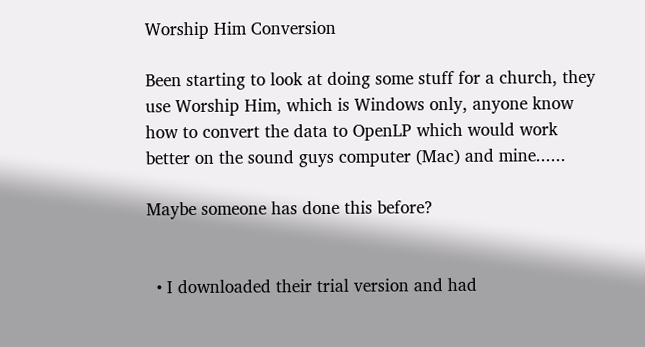Worship Him Conversion

Been starting to look at doing some stuff for a church, they use Worship Him, which is Windows only, anyone know how to convert the data to OpenLP which would work better on the sound guys computer (Mac) and mine......

Maybe someone has done this before?


  • I downloaded their trial version and had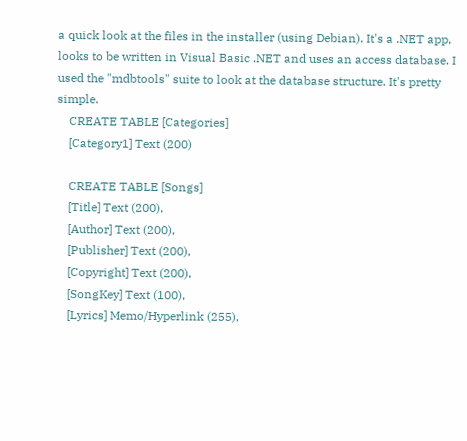a quick look at the files in the installer (using Debian). It's a .NET app, looks to be written in Visual Basic .NET and uses an access database. I used the "mdbtools" suite to look at the database structure. It's pretty simple.
    CREATE TABLE [Categories]
    [Category1] Text (200)

    CREATE TABLE [Songs]
    [Title] Text (200),
    [Author] Text (200),
    [Publisher] Text (200),
    [Copyright] Text (200),
    [SongKey] Text (100),
    [Lyrics] Memo/Hyperlink (255),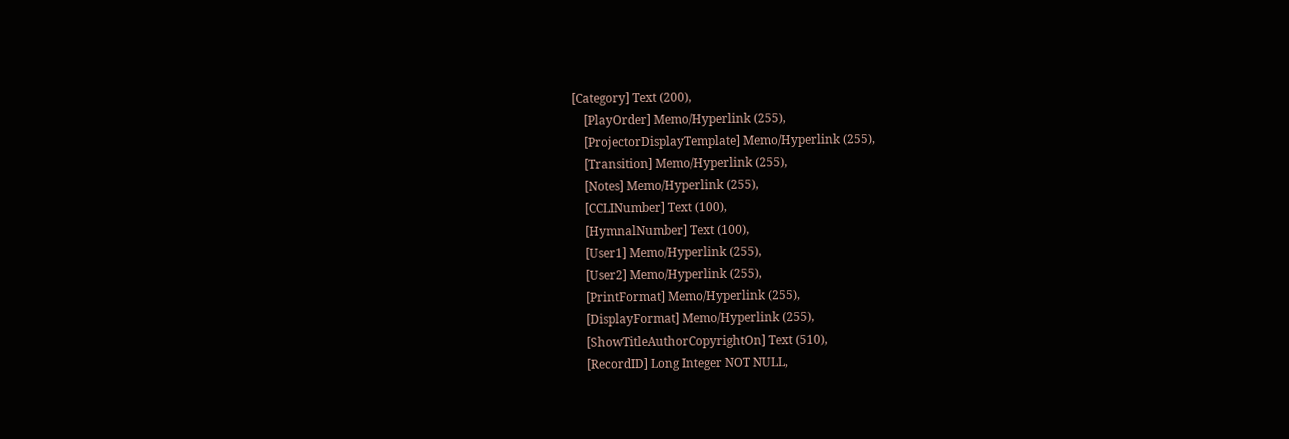[Category] Text (200),
    [PlayOrder] Memo/Hyperlink (255),
    [ProjectorDisplayTemplate] Memo/Hyperlink (255),
    [Transition] Memo/Hyperlink (255),
    [Notes] Memo/Hyperlink (255),
    [CCLINumber] Text (100),
    [HymnalNumber] Text (100),
    [User1] Memo/Hyperlink (255),
    [User2] Memo/Hyperlink (255),
    [PrintFormat] Memo/Hyperlink (255),
    [DisplayFormat] Memo/Hyperlink (255),
    [ShowTitleAuthorCopyrightOn] Text (510),
    [RecordID] Long Integer NOT NULL,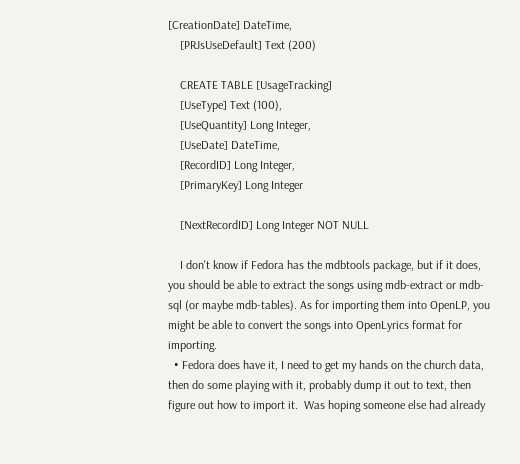[CreationDate] DateTime,
    [PRJsUseDefault] Text (200)

    CREATE TABLE [UsageTracking]
    [UseType] Text (100),
    [UseQuantity] Long Integer,
    [UseDate] DateTime,
    [RecordID] Long Integer,
    [PrimaryKey] Long Integer

    [NextRecordID] Long Integer NOT NULL

    I don't know if Fedora has the mdbtools package, but if it does, you should be able to extract the songs using mdb-extract or mdb-sql (or maybe mdb-tables). As for importing them into OpenLP, you might be able to convert the songs into OpenLyrics format for importing.
  • Fedora does have it, I need to get my hands on the church data, then do some playing with it, probably dump it out to text, then figure out how to import it.  Was hoping someone else had already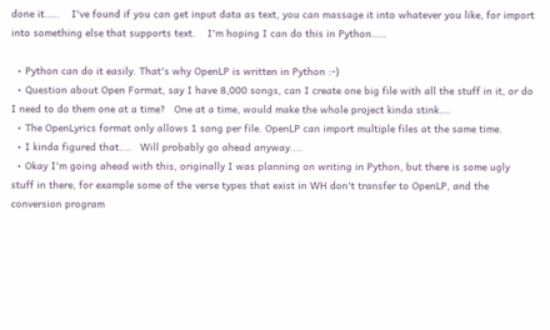done it.....    I've found if you can get input data as text, you can massage it into whatever you like, for import into something else that supports text.    I'm hoping I can do this in Python.....

  • Python can do it easily. That's why OpenLP is written in Python :-)
  • Question about Open Format, say I have 8,000 songs, can I create one big file with all the stuff in it, or do I need to do them one at a time?   One at a time, would make the whole project kinda stink....
  • The OpenLyrics format only allows 1 song per file. OpenLP can import multiple files at the same time.
  • I kinda figured that....   Will probably go ahead anyway....
  • Okay I'm going ahead with this, originally I was planning on writing in Python, but there is some ugly stuff in there, for example some of the verse types that exist in WH don't transfer to OpenLP, and the conversion program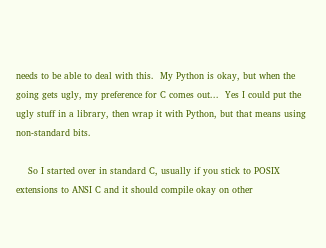needs to be able to deal with this.  My Python is okay, but when the going gets ugly, my preference for C comes out...  Yes I could put the ugly stuff in a library, then wrap it with Python, but that means using non-standard bits.

    So I started over in standard C, usually if you stick to POSIX extensions to ANSI C and it should compile okay on other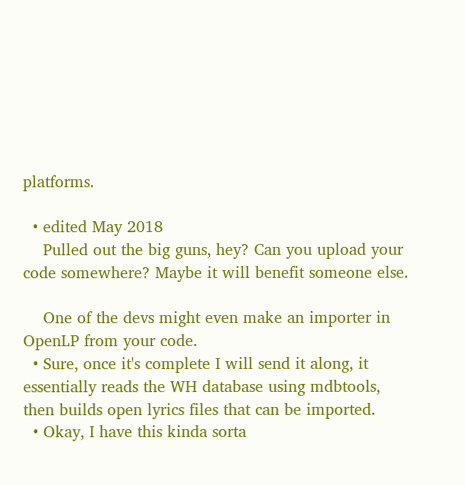platforms.

  • edited May 2018
    Pulled out the big guns, hey? Can you upload your code somewhere? Maybe it will benefit someone else.

    One of the devs might even make an importer in OpenLP from your code.
  • Sure, once it's complete I will send it along, it essentially reads the WH database using mdbtools, then builds open lyrics files that can be imported.
  • Okay, I have this kinda sorta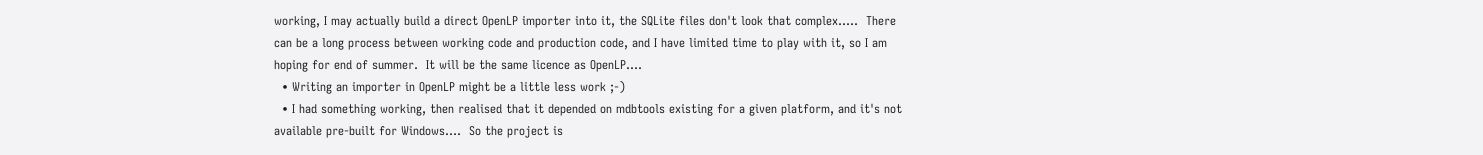working, I may actually build a direct OpenLP importer into it, the SQLite files don't look that complex.....  There can be a long process between working code and production code, and I have limited time to play with it, so I am hoping for end of summer.  It will be the same licence as OpenLP....
  • Writing an importer in OpenLP might be a little less work ;-)
  • I had something working, then realised that it depended on mdbtools existing for a given platform, and it's not available pre-built for Windows....  So the project is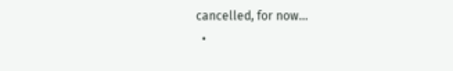cancelled, for now...
  •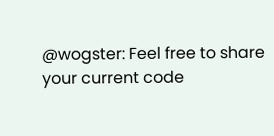@wogster: Feel free to share your current code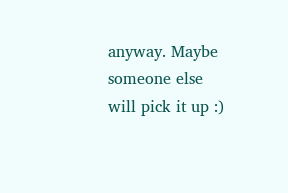anyway. Maybe someone else will pick it up :)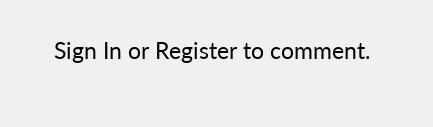Sign In or Register to comment.